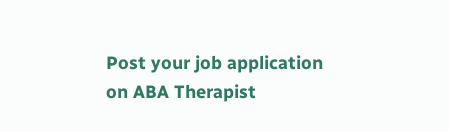Post your job application on ABA Therapist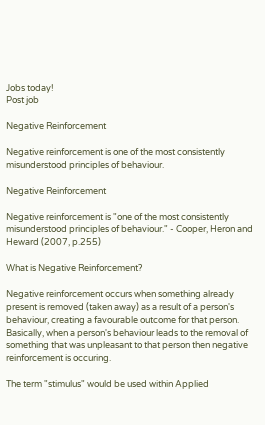Jobs today!
Post job

Negative Reinforcement

Negative reinforcement is one of the most consistently misunderstood principles of behaviour.

Negative Reinforcement

Negative reinforcement is "one of the most consistently misunderstood principles of behaviour." - Cooper, Heron and Heward (2007, p.255)

What is Negative Reinforcement?

Negative reinforcement occurs when something already present is removed (taken away) as a result of a person's behaviour, creating a favourable outcome for that person. Basically, when a person's behaviour leads to the removal of something that was unpleasant to that person then negative reinforcement is occuring.

The term "stimulus" would be used within Applied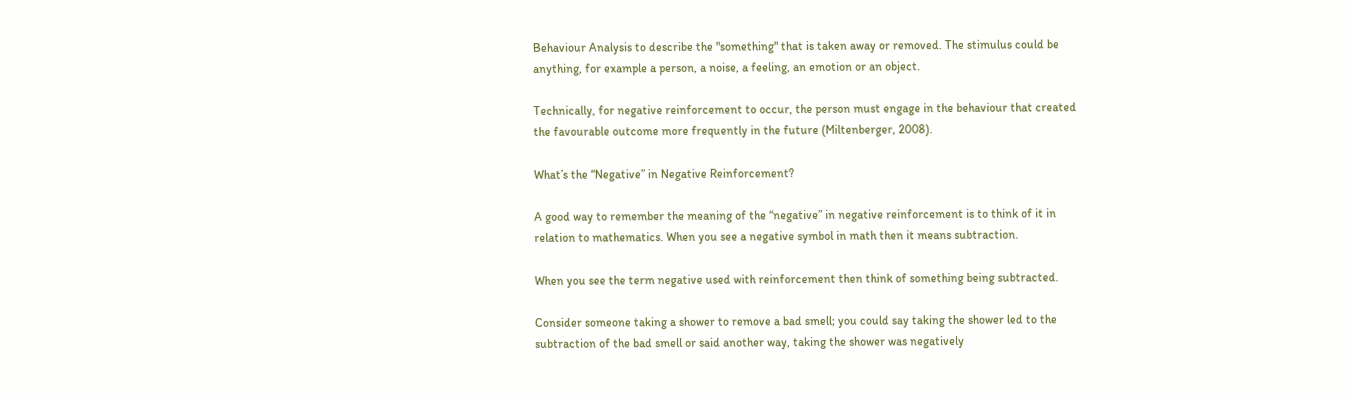Behaviour Analysis to describe the "something" that is taken away or removed. The stimulus could be anything, for example a person, a noise, a feeling, an emotion or an object.

Technically, for negative reinforcement to occur, the person must engage in the behaviour that created the favourable outcome more frequently in the future (Miltenberger, 2008).

What’s the “Negative” in Negative Reinforcement?

A good way to remember the meaning of the “negative” in negative reinforcement is to think of it in relation to mathematics. When you see a negative symbol in math then it means subtraction.

When you see the term negative used with reinforcement then think of something being subtracted.

Consider someone taking a shower to remove a bad smell; you could say taking the shower led to the subtraction of the bad smell or said another way, taking the shower was negatively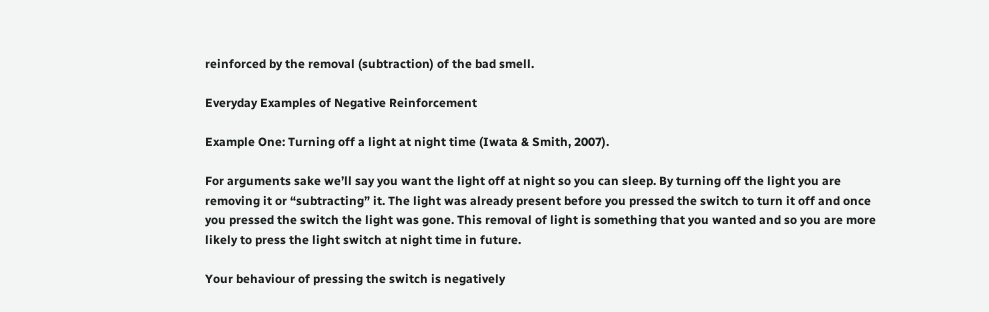reinforced by the removal (subtraction) of the bad smell.

Everyday Examples of Negative Reinforcement

Example One: Turning off a light at night time (Iwata & Smith, 2007).

For arguments sake we’ll say you want the light off at night so you can sleep. By turning off the light you are removing it or “subtracting” it. The light was already present before you pressed the switch to turn it off and once you pressed the switch the light was gone. This removal of light is something that you wanted and so you are more likely to press the light switch at night time in future.

Your behaviour of pressing the switch is negatively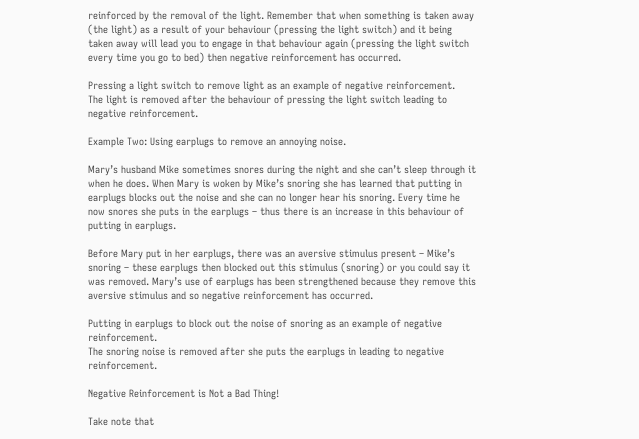reinforced by the removal of the light. Remember that when something is taken away (the light) as a result of your behaviour (pressing the light switch) and it being taken away will lead you to engage in that behaviour again (pressing the light switch every time you go to bed) then negative reinforcement has occurred.

Pressing a light switch to remove light as an example of negative reinforcement.
The light is removed after the behaviour of pressing the light switch leading to negative reinforcement.

Example Two: Using earplugs to remove an annoying noise.

Mary’s husband Mike sometimes snores during the night and she can’t sleep through it when he does. When Mary is woken by Mike’s snoring she has learned that putting in earplugs blocks out the noise and she can no longer hear his snoring. Every time he now snores she puts in the earplugs – thus there is an increase in this behaviour of putting in earplugs.

Before Mary put in her earplugs, there was an aversive stimulus present – Mike’s snoring – these earplugs then blocked out this stimulus (snoring) or you could say it was removed. Mary’s use of earplugs has been strengthened because they remove this aversive stimulus and so negative reinforcement has occurred.

Putting in earplugs to block out the noise of snoring as an example of negative reinforcement.
The snoring noise is removed after she puts the earplugs in leading to negative reinforcement.

Negative Reinforcement is Not a Bad Thing!

Take note that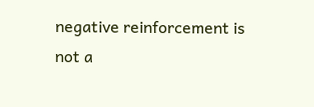negative reinforcement is not a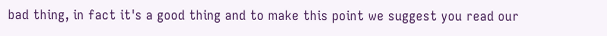bad thing, in fact it's a good thing and to make this point we suggest you read our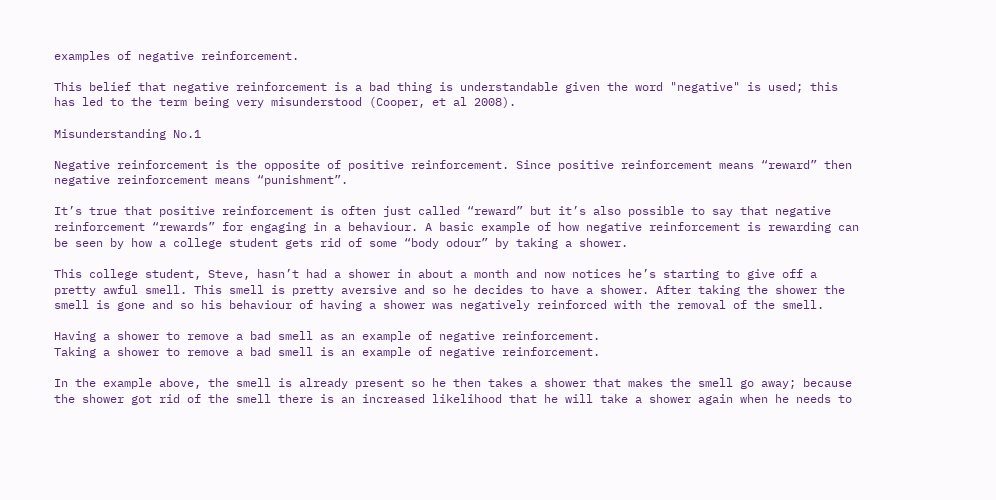examples of negative reinforcement.

This belief that negative reinforcement is a bad thing is understandable given the word "negative" is used; this has led to the term being very misunderstood (Cooper, et al 2008).

Misunderstanding No.1

Negative reinforcement is the opposite of positive reinforcement. Since positive reinforcement means “reward” then negative reinforcement means “punishment”.

It’s true that positive reinforcement is often just called “reward” but it’s also possible to say that negative reinforcement “rewards” for engaging in a behaviour. A basic example of how negative reinforcement is rewarding can be seen by how a college student gets rid of some “body odour” by taking a shower.

This college student, Steve, hasn’t had a shower in about a month and now notices he’s starting to give off a pretty awful smell. This smell is pretty aversive and so he decides to have a shower. After taking the shower the smell is gone and so his behaviour of having a shower was negatively reinforced with the removal of the smell.

Having a shower to remove a bad smell as an example of negative reinforcement.
Taking a shower to remove a bad smell is an example of negative reinforcement.

In the example above, the smell is already present so he then takes a shower that makes the smell go away; because the shower got rid of the smell there is an increased likelihood that he will take a shower again when he needs to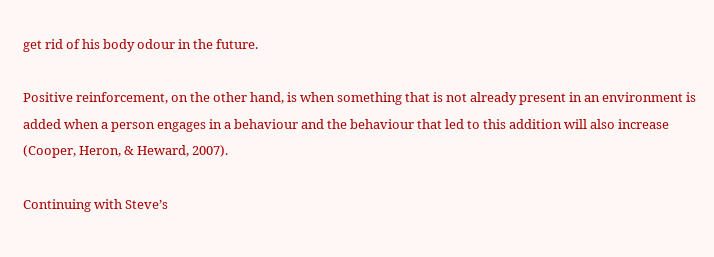get rid of his body odour in the future.

Positive reinforcement, on the other hand, is when something that is not already present in an environment is added when a person engages in a behaviour and the behaviour that led to this addition will also increase (Cooper, Heron, & Heward, 2007).

Continuing with Steve’s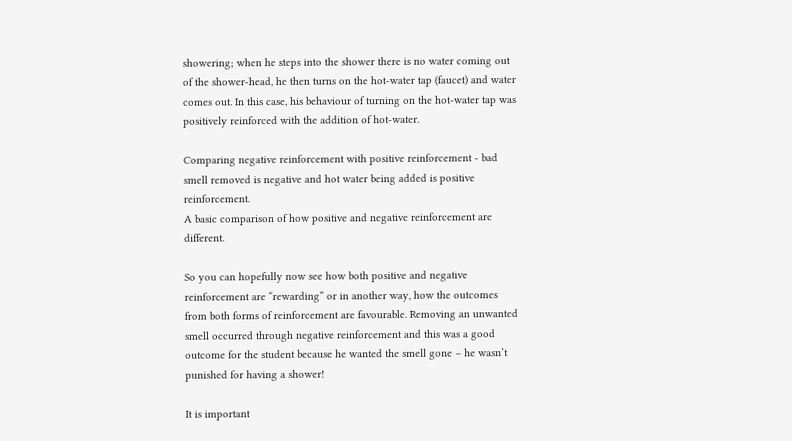showering; when he steps into the shower there is no water coming out of the shower-head, he then turns on the hot-water tap (faucet) and water comes out. In this case, his behaviour of turning on the hot-water tap was positively reinforced with the addition of hot-water.

Comparing negative reinforcement with positive reinforcement - bad smell removed is negative and hot water being added is positive reinforcement.
A basic comparison of how positive and negative reinforcement are different.

So you can hopefully now see how both positive and negative reinforcement are “rewarding” or in another way, how the outcomes from both forms of reinforcement are favourable. Removing an unwanted smell occurred through negative reinforcement and this was a good outcome for the student because he wanted the smell gone – he wasn’t punished for having a shower!

It is important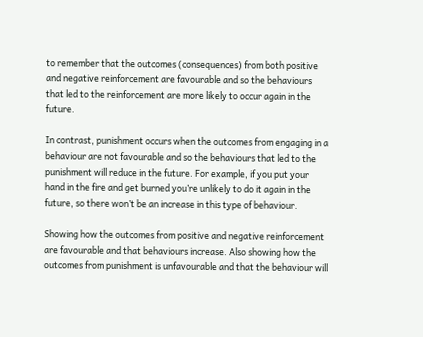to remember that the outcomes (consequences) from both positive and negative reinforcement are favourable and so the behaviours that led to the reinforcement are more likely to occur again in the future.

In contrast, punishment occurs when the outcomes from engaging in a behaviour are not favourable and so the behaviours that led to the punishment will reduce in the future. For example, if you put your hand in the fire and get burned you’re unlikely to do it again in the future, so there won’t be an increase in this type of behaviour.

Showing how the outcomes from positive and negative reinforcement are favourable and that behaviours increase. Also showing how the outcomes from punishment is unfavourable and that the behaviour will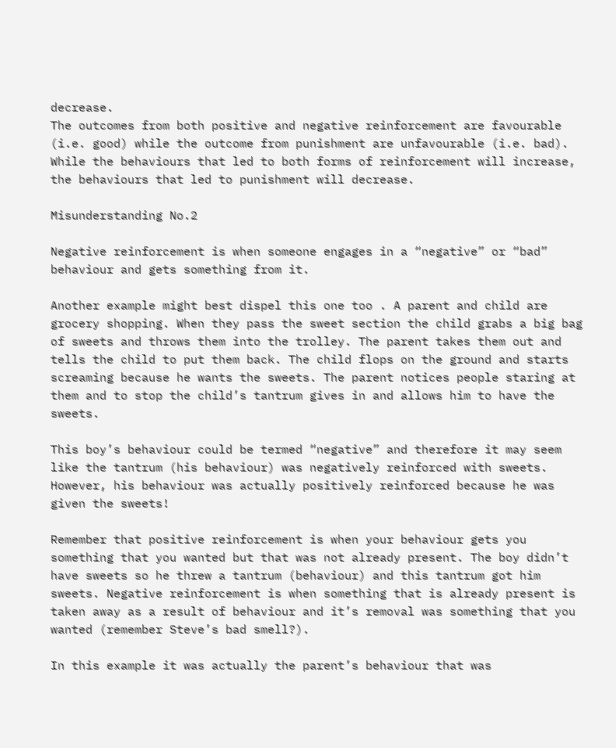decrease.
The outcomes from both positive and negative reinforcement are favourable (i.e. good) while the outcome from punishment are unfavourable (i.e. bad). While the behaviours that led to both forms of reinforcement will increase, the behaviours that led to punishment will decrease.

Misunderstanding No.2

Negative reinforcement is when someone engages in a “negative” or “bad” behaviour and gets something from it.

Another example might best dispel this one too . A parent and child are grocery shopping. When they pass the sweet section the child grabs a big bag of sweets and throws them into the trolley. The parent takes them out and tells the child to put them back. The child flops on the ground and starts screaming because he wants the sweets. The parent notices people staring at them and to stop the child’s tantrum gives in and allows him to have the sweets.

This boy’s behaviour could be termed “negative” and therefore it may seem like the tantrum (his behaviour) was negatively reinforced with sweets. However, his behaviour was actually positively reinforced because he was given the sweets!

Remember that positive reinforcement is when your behaviour gets you something that you wanted but that was not already present. The boy didn’t have sweets so he threw a tantrum (behaviour) and this tantrum got him sweets. Negative reinforcement is when something that is already present is taken away as a result of behaviour and it’s removal was something that you wanted (remember Steve’s bad smell?).

In this example it was actually the parent’s behaviour that was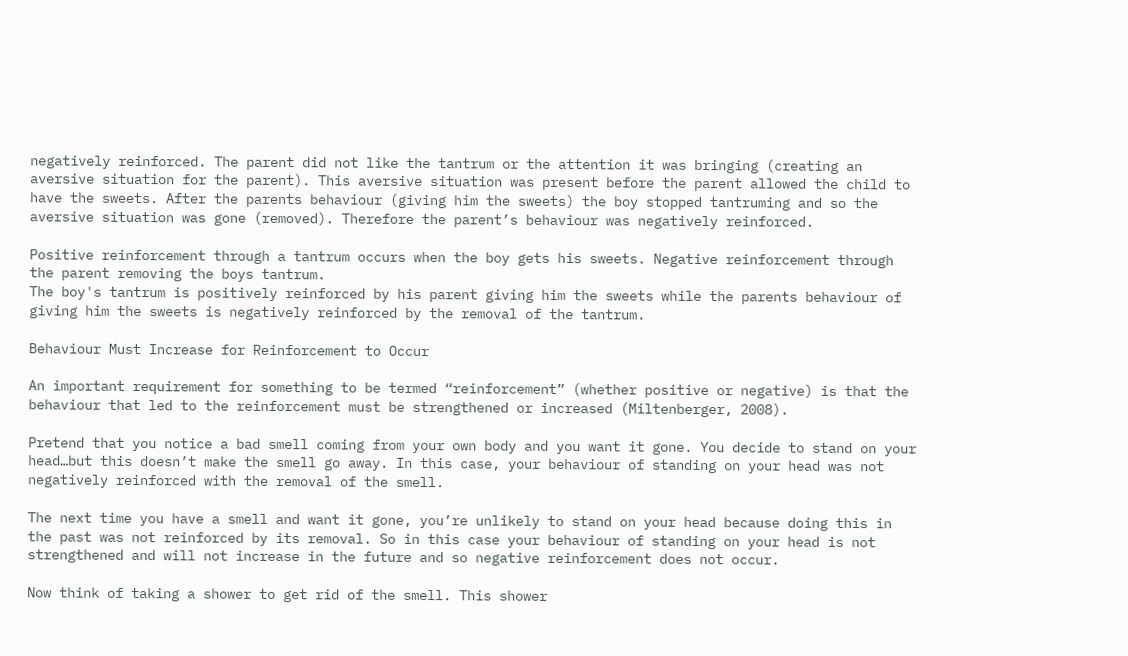negatively reinforced. The parent did not like the tantrum or the attention it was bringing (creating an aversive situation for the parent). This aversive situation was present before the parent allowed the child to have the sweets. After the parents behaviour (giving him the sweets) the boy stopped tantruming and so the aversive situation was gone (removed). Therefore the parent’s behaviour was negatively reinforced.

Positive reinforcement through a tantrum occurs when the boy gets his sweets. Negative reinforcement through the parent removing the boys tantrum.
The boy's tantrum is positively reinforced by his parent giving him the sweets while the parents behaviour of giving him the sweets is negatively reinforced by the removal of the tantrum.

Behaviour Must Increase for Reinforcement to Occur

An important requirement for something to be termed “reinforcement” (whether positive or negative) is that the behaviour that led to the reinforcement must be strengthened or increased (Miltenberger, 2008).

Pretend that you notice a bad smell coming from your own body and you want it gone. You decide to stand on your head…but this doesn’t make the smell go away. In this case, your behaviour of standing on your head was not negatively reinforced with the removal of the smell.

The next time you have a smell and want it gone, you’re unlikely to stand on your head because doing this in the past was not reinforced by its removal. So in this case your behaviour of standing on your head is not strengthened and will not increase in the future and so negative reinforcement does not occur.

Now think of taking a shower to get rid of the smell. This shower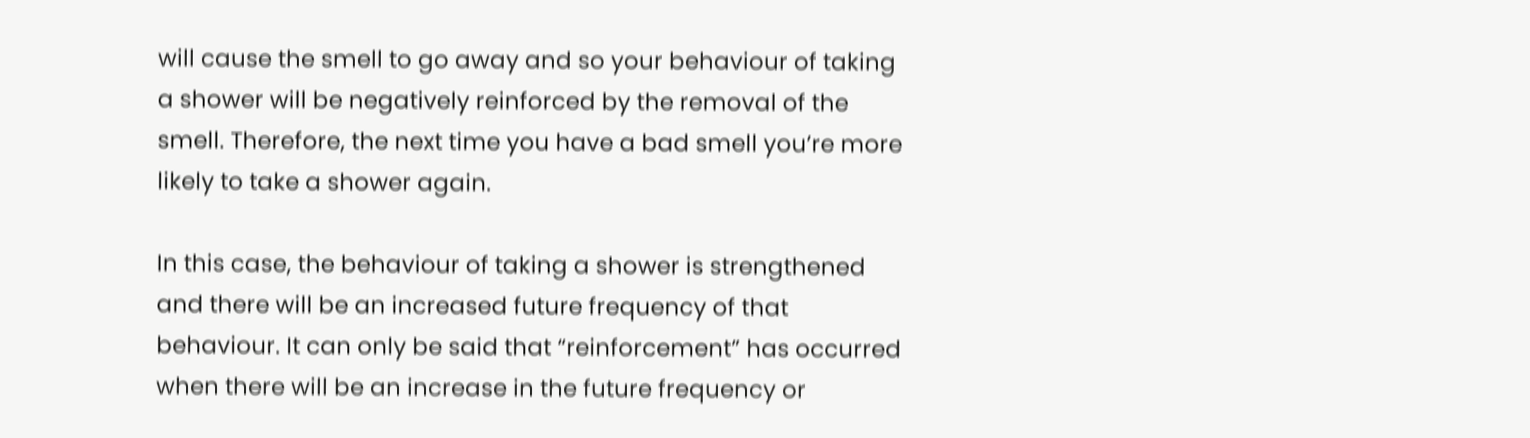will cause the smell to go away and so your behaviour of taking a shower will be negatively reinforced by the removal of the smell. Therefore, the next time you have a bad smell you’re more likely to take a shower again.

In this case, the behaviour of taking a shower is strengthened and there will be an increased future frequency of that behaviour. It can only be said that “reinforcement” has occurred when there will be an increase in the future frequency or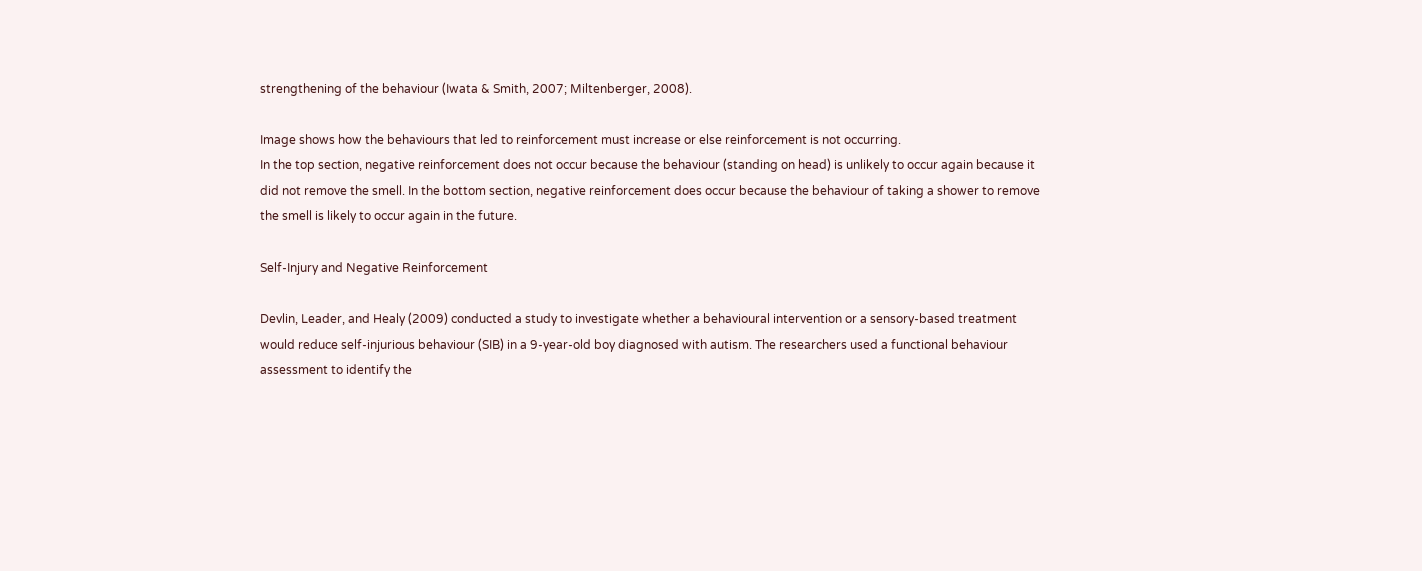strengthening of the behaviour (Iwata & Smith, 2007; Miltenberger, 2008).

Image shows how the behaviours that led to reinforcement must increase or else reinforcement is not occurring.
In the top section, negative reinforcement does not occur because the behaviour (standing on head) is unlikely to occur again because it did not remove the smell. In the bottom section, negative reinforcement does occur because the behaviour of taking a shower to remove the smell is likely to occur again in the future.

Self-Injury and Negative Reinforcement

Devlin, Leader, and Healy (2009) conducted a study to investigate whether a behavioural intervention or a sensory-based treatment would reduce self-injurious behaviour (SIB) in a 9-year-old boy diagnosed with autism. The researchers used a functional behaviour assessment to identify the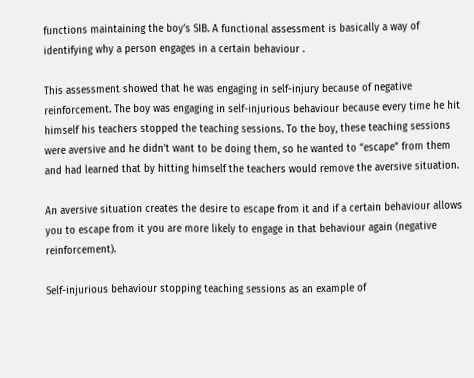functions maintaining the boy’s SIB. A functional assessment is basically a way of identifying why a person engages in a certain behaviour .

This assessment showed that he was engaging in self-injury because of negative reinforcement. The boy was engaging in self-injurious behaviour because every time he hit himself his teachers stopped the teaching sessions. To the boy, these teaching sessions were aversive and he didn’t want to be doing them, so he wanted to “escape” from them and had learned that by hitting himself the teachers would remove the aversive situation.

An aversive situation creates the desire to escape from it and if a certain behaviour allows you to escape from it you are more likely to engage in that behaviour again (negative reinforcement).

Self-injurious behaviour stopping teaching sessions as an example of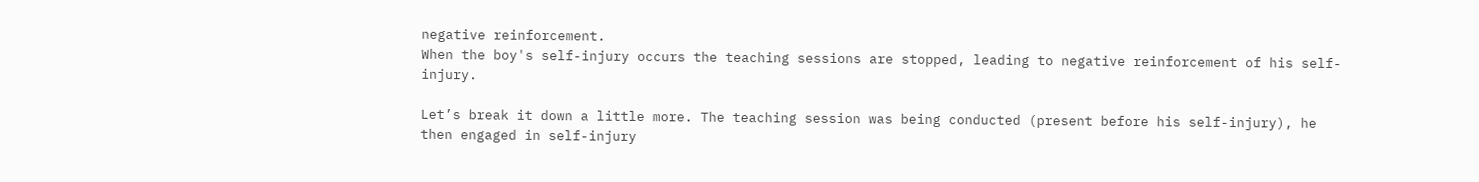negative reinforcement.
When the boy's self-injury occurs the teaching sessions are stopped, leading to negative reinforcement of his self-injury.

Let’s break it down a little more. The teaching session was being conducted (present before his self-injury), he then engaged in self-injury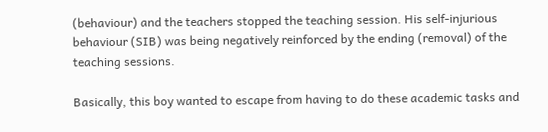(behaviour) and the teachers stopped the teaching session. His self-injurious behaviour (SIB) was being negatively reinforced by the ending (removal) of the teaching sessions.

Basically, this boy wanted to escape from having to do these academic tasks and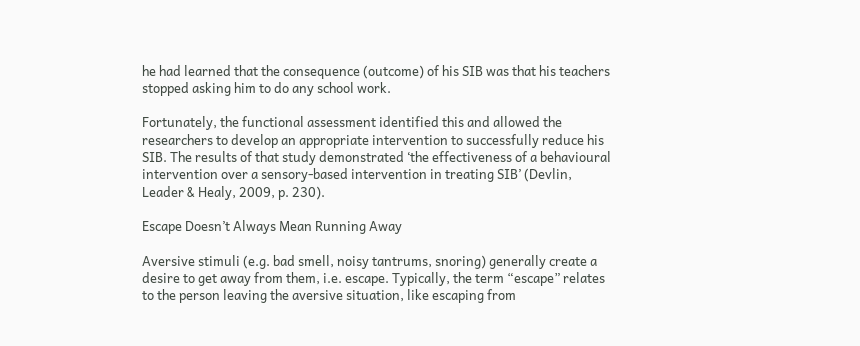he had learned that the consequence (outcome) of his SIB was that his teachers stopped asking him to do any school work.

Fortunately, the functional assessment identified this and allowed the researchers to develop an appropriate intervention to successfully reduce his SIB. The results of that study demonstrated ‘the effectiveness of a behavioural intervention over a sensory-based intervention in treating SIB’ (Devlin, Leader & Healy, 2009, p. 230).

Escape Doesn’t Always Mean Running Away

Aversive stimuli (e.g. bad smell, noisy tantrums, snoring) generally create a desire to get away from them, i.e. escape. Typically, the term “escape” relates to the person leaving the aversive situation, like escaping from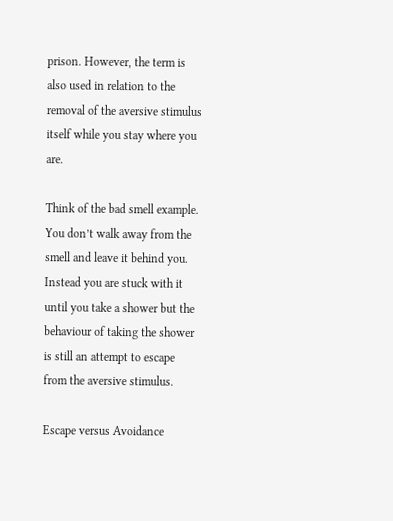prison. However, the term is also used in relation to the removal of the aversive stimulus itself while you stay where you are.

Think of the bad smell example. You don’t walk away from the smell and leave it behind you. Instead you are stuck with it until you take a shower but the behaviour of taking the shower is still an attempt to escape from the aversive stimulus.

Escape versus Avoidance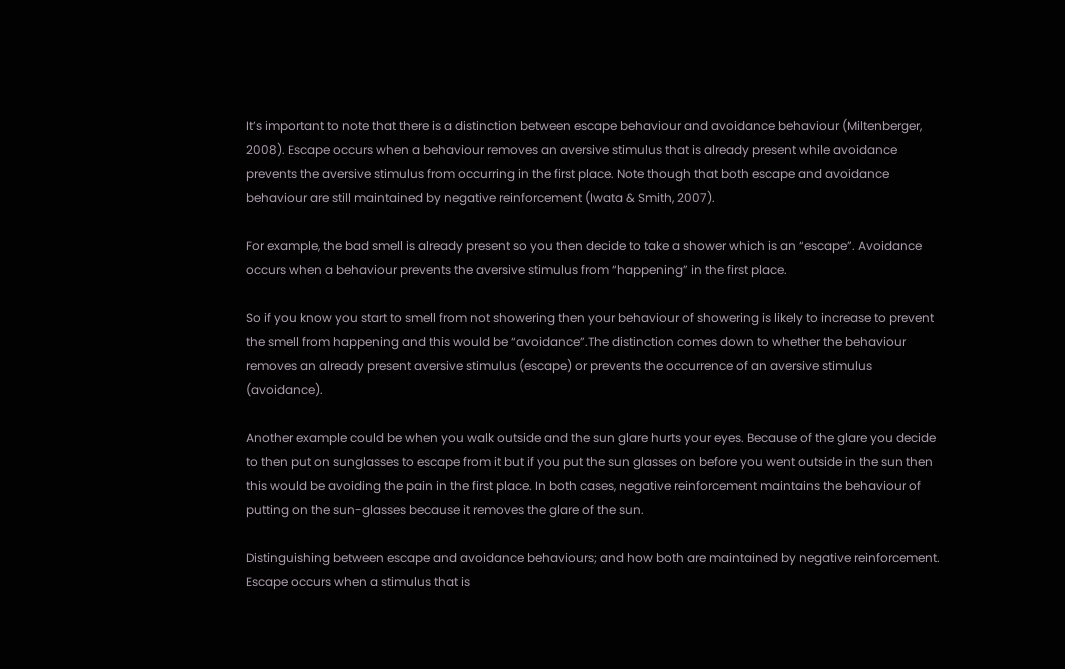It’s important to note that there is a distinction between escape behaviour and avoidance behaviour (Miltenberger, 2008). Escape occurs when a behaviour removes an aversive stimulus that is already present while avoidance prevents the aversive stimulus from occurring in the first place. Note though that both escape and avoidance behaviour are still maintained by negative reinforcement (Iwata & Smith, 2007).

For example, the bad smell is already present so you then decide to take a shower which is an “escape”. Avoidance occurs when a behaviour prevents the aversive stimulus from “happening” in the first place.

So if you know you start to smell from not showering then your behaviour of showering is likely to increase to prevent the smell from happening and this would be “avoidance”.The distinction comes down to whether the behaviour removes an already present aversive stimulus (escape) or prevents the occurrence of an aversive stimulus (avoidance).

Another example could be when you walk outside and the sun glare hurts your eyes. Because of the glare you decide to then put on sunglasses to escape from it but if you put the sun glasses on before you went outside in the sun then this would be avoiding the pain in the first place. In both cases, negative reinforcement maintains the behaviour of putting on the sun-glasses because it removes the glare of the sun.

Distinguishing between escape and avoidance behaviours; and how both are maintained by negative reinforcement.
Escape occurs when a stimulus that is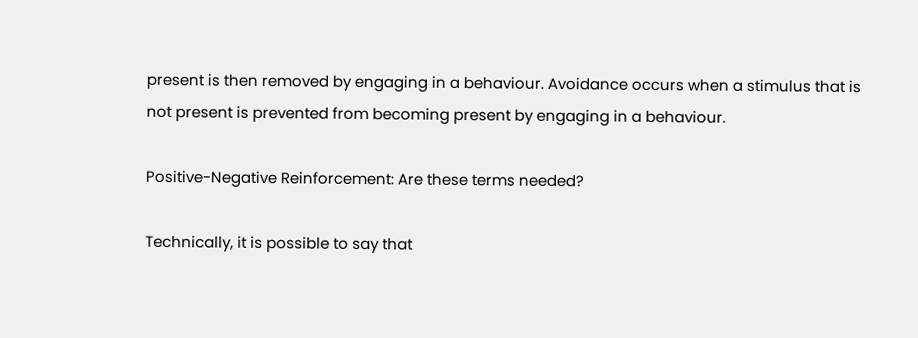present is then removed by engaging in a behaviour. Avoidance occurs when a stimulus that is not present is prevented from becoming present by engaging in a behaviour.

Positive-Negative Reinforcement: Are these terms needed?

Technically, it is possible to say that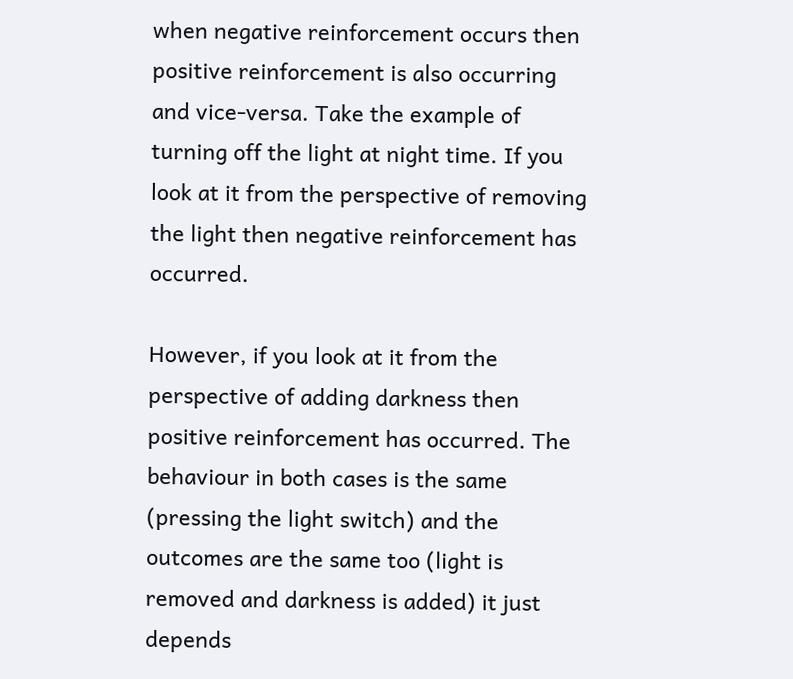when negative reinforcement occurs then positive reinforcement is also occurring and vice-versa. Take the example of turning off the light at night time. If you look at it from the perspective of removing the light then negative reinforcement has occurred.

However, if you look at it from the perspective of adding darkness then positive reinforcement has occurred. The behaviour in both cases is the same (pressing the light switch) and the outcomes are the same too (light is removed and darkness is added) it just depends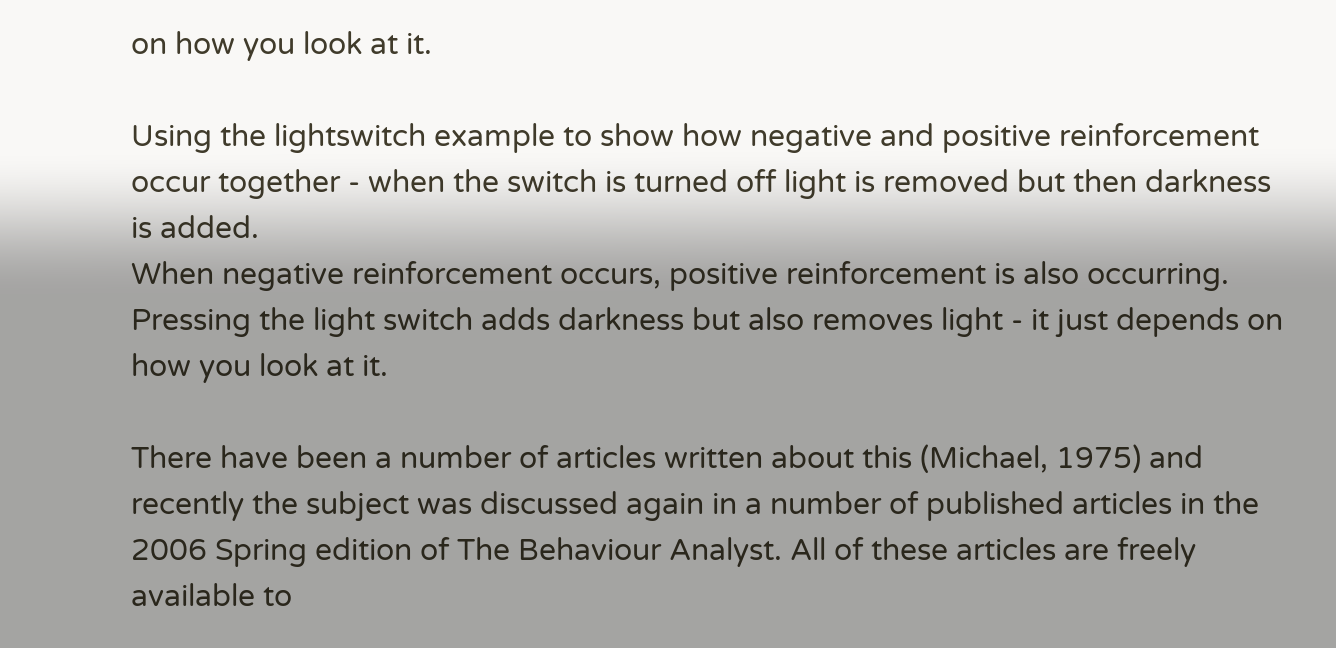on how you look at it.

Using the lightswitch example to show how negative and positive reinforcement occur together - when the switch is turned off light is removed but then darkness is added.
When negative reinforcement occurs, positive reinforcement is also occurring. Pressing the light switch adds darkness but also removes light - it just depends on how you look at it.

There have been a number of articles written about this (Michael, 1975) and recently the subject was discussed again in a number of published articles in the 2006 Spring edition of The Behaviour Analyst. All of these articles are freely available to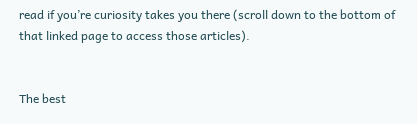read if you’re curiosity takes you there (scroll down to the bottom of that linked page to access those articles).


The best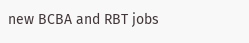new BCBA and RBT jobs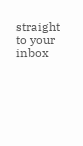straight to your inbox